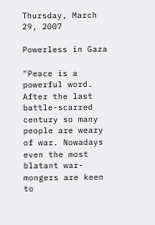Thursday, March 29, 2007

Powerless in Gaza

"Peace is a powerful word. After the last battle-scarred century so many people are weary of war. Nowadays even the most blatant war-mongers are keen to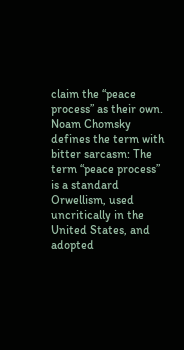claim the “peace process” as their own. Noam Chomsky defines the term with bitter sarcasm: The term “peace process” is a standard Orwellism, used uncritically in the United States, and adopted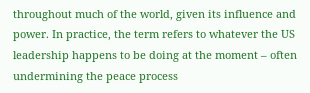throughout much of the world, given its influence and power. In practice, the term refers to whatever the US leadership happens to be doing at the moment – often undermining the peace process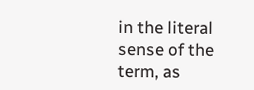in the literal sense of the term, as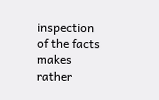inspection of the facts makes rather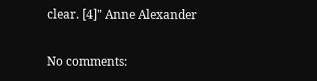clear. [4]" Anne Alexander

No comments: